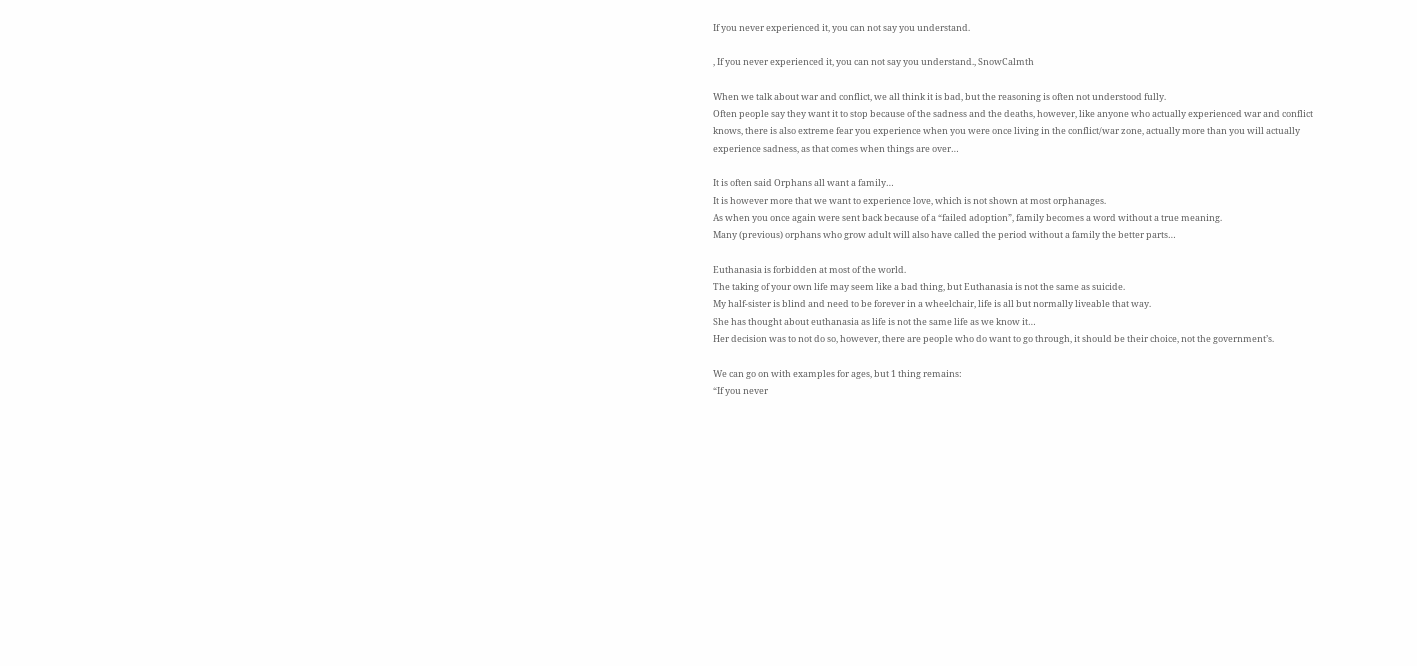If you never experienced it, you can not say you understand.

, If you never experienced it, you can not say you understand., SnowCalmth

When we talk about war and conflict, we all think it is bad, but the reasoning is often not understood fully.
Often people say they want it to stop because of the sadness and the deaths, however, like anyone who actually experienced war and conflict knows, there is also extreme fear you experience when you were once living in the conflict/war zone, actually more than you will actually experience sadness, as that comes when things are over…

It is often said Orphans all want a family…
It is however more that we want to experience love, which is not shown at most orphanages.
As when you once again were sent back because of a “failed adoption”, family becomes a word without a true meaning.
Many (previous) orphans who grow adult will also have called the period without a family the better parts…

Euthanasia is forbidden at most of the world.
The taking of your own life may seem like a bad thing, but Euthanasia is not the same as suicide.
My half-sister is blind and need to be forever in a wheelchair, life is all but normally liveable that way.
She has thought about euthanasia as life is not the same life as we know it…
Her decision was to not do so, however, there are people who do want to go through, it should be their choice, not the government’s.

We can go on with examples for ages, but 1 thing remains:
“If you never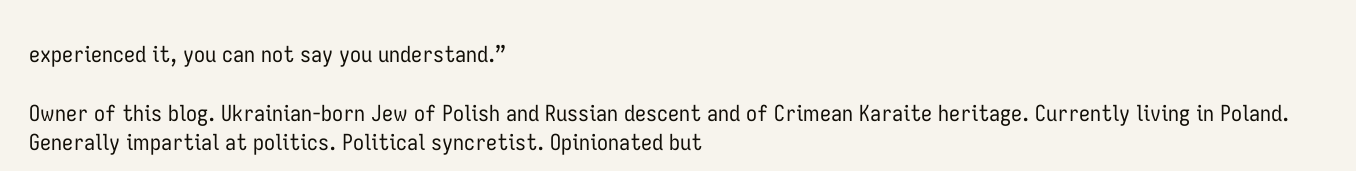experienced it, you can not say you understand.”

Owner of this blog. Ukrainian-born Jew of Polish and Russian descent and of Crimean Karaite heritage. Currently living in Poland. Generally impartial at politics. Political syncretist. Opinionated but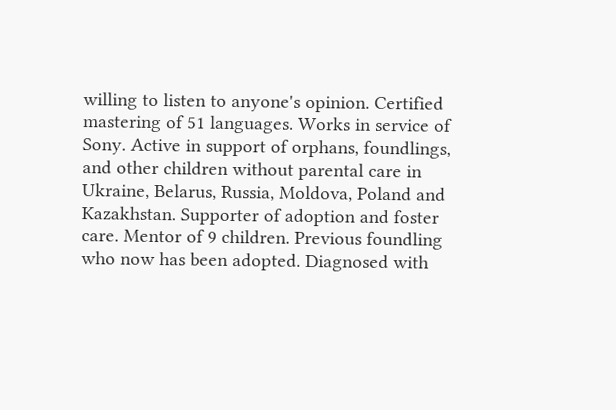willing to listen to anyone's opinion. Certified mastering of 51 languages. Works in service of Sony. Active in support of orphans, foundlings, and other children without parental care in Ukraine, Belarus, Russia, Moldova, Poland and Kazakhstan. Supporter of adoption and foster care. Mentor of 9 children. Previous foundling who now has been adopted. Diagnosed with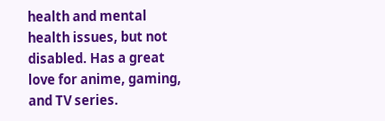health and mental health issues, but not disabled. Has a great love for anime, gaming, and TV series.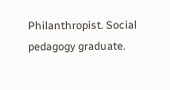Philanthropist. Social pedagogy graduate.